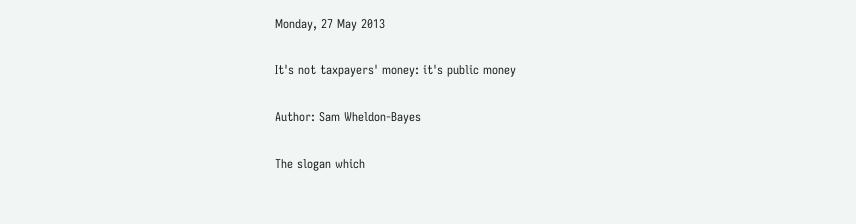Monday, 27 May 2013

It's not taxpayers' money: it's public money

Author: Sam Wheldon-Bayes

The slogan which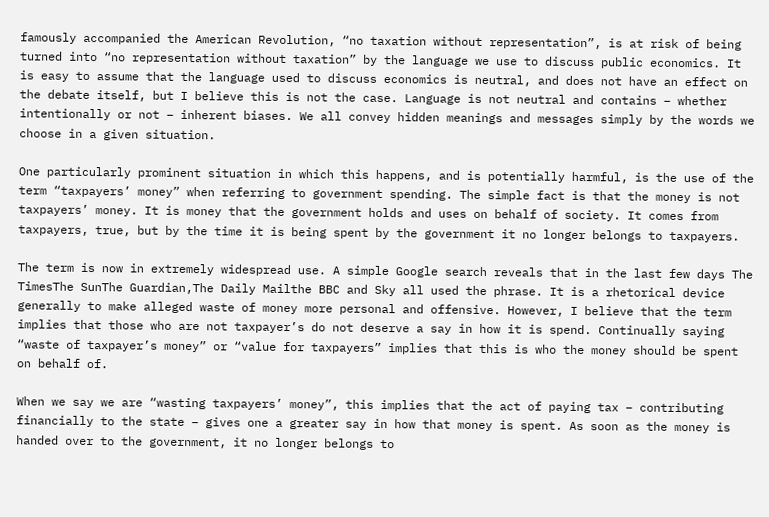famously accompanied the American Revolution, “no taxation without representation”, is at risk of being turned into “no representation without taxation” by the language we use to discuss public economics. It is easy to assume that the language used to discuss economics is neutral, and does not have an effect on the debate itself, but I believe this is not the case. Language is not neutral and contains – whether intentionally or not – inherent biases. We all convey hidden meanings and messages simply by the words we choose in a given situation.

One particularly prominent situation in which this happens, and is potentially harmful, is the use of the term “taxpayers’ money” when referring to government spending. The simple fact is that the money is not taxpayers’ money. It is money that the government holds and uses on behalf of society. It comes from taxpayers, true, but by the time it is being spent by the government it no longer belongs to taxpayers.

The term is now in extremely widespread use. A simple Google search reveals that in the last few days The TimesThe SunThe Guardian,The Daily Mailthe BBC and Sky all used the phrase. It is a rhetorical device generally to make alleged waste of money more personal and offensive. However, I believe that the term implies that those who are not taxpayer’s do not deserve a say in how it is spend. Continually saying “waste of taxpayer’s money” or “value for taxpayers” implies that this is who the money should be spent on behalf of.

When we say we are “wasting taxpayers’ money”, this implies that the act of paying tax – contributing financially to the state – gives one a greater say in how that money is spent. As soon as the money is handed over to the government, it no longer belongs to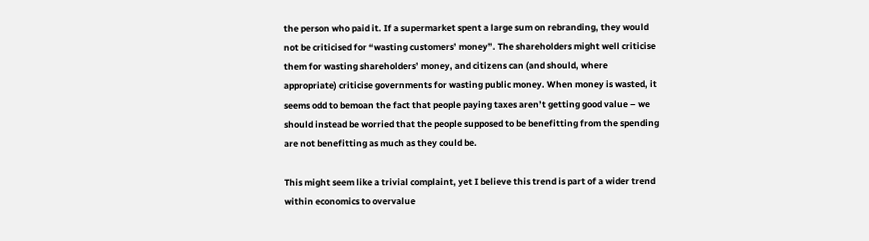the person who paid it. If a supermarket spent a large sum on rebranding, they would not be criticised for “wasting customers’ money”. The shareholders might well criticise them for wasting shareholders’ money, and citizens can (and should, where appropriate) criticise governments for wasting public money. When money is wasted, it seems odd to bemoan the fact that people paying taxes aren’t getting good value – we should instead be worried that the people supposed to be benefitting from the spending are not benefitting as much as they could be.

This might seem like a trivial complaint, yet I believe this trend is part of a wider trend within economics to overvalue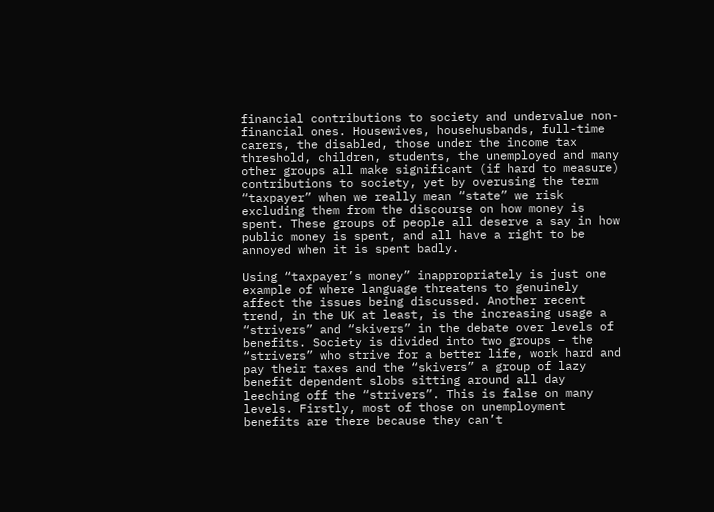financial contributions to society and undervalue non-financial ones. Housewives, househusbands, full-time carers, the disabled, those under the income tax threshold, children, students, the unemployed and many other groups all make significant (if hard to measure) contributions to society, yet by overusing the term “taxpayer” when we really mean “state” we risk excluding them from the discourse on how money is spent. These groups of people all deserve a say in how public money is spent, and all have a right to be annoyed when it is spent badly.

Using “taxpayer’s money” inappropriately is just one example of where language threatens to genuinely affect the issues being discussed. Another recent trend, in the UK at least, is the increasing usage a “strivers” and “skivers” in the debate over levels of benefits. Society is divided into two groups – the “strivers” who strive for a better life, work hard and pay their taxes and the “skivers” a group of lazy benefit dependent slobs sitting around all day leeching off the “strivers”. This is false on many levels. Firstly, most of those on unemployment benefits are there because they can’t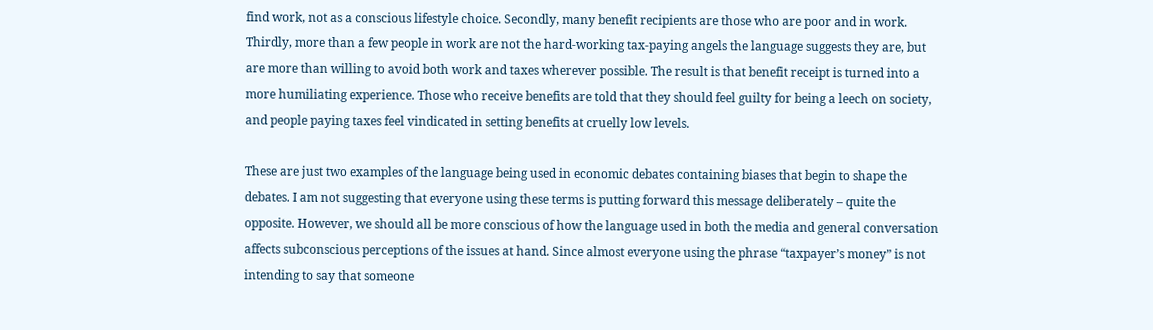find work, not as a conscious lifestyle choice. Secondly, many benefit recipients are those who are poor and in work. Thirdly, more than a few people in work are not the hard-working tax-paying angels the language suggests they are, but are more than willing to avoid both work and taxes wherever possible. The result is that benefit receipt is turned into a more humiliating experience. Those who receive benefits are told that they should feel guilty for being a leech on society, and people paying taxes feel vindicated in setting benefits at cruelly low levels.

These are just two examples of the language being used in economic debates containing biases that begin to shape the debates. I am not suggesting that everyone using these terms is putting forward this message deliberately – quite the opposite. However, we should all be more conscious of how the language used in both the media and general conversation affects subconscious perceptions of the issues at hand. Since almost everyone using the phrase “taxpayer’s money” is not intending to say that someone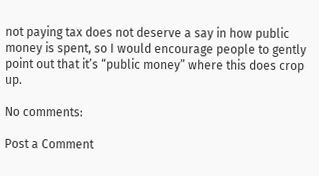not paying tax does not deserve a say in how public money is spent, so I would encourage people to gently point out that it’s “public money” where this does crop up.

No comments:

Post a Comment